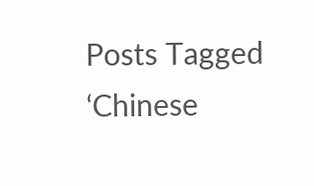Posts Tagged ‘Chinese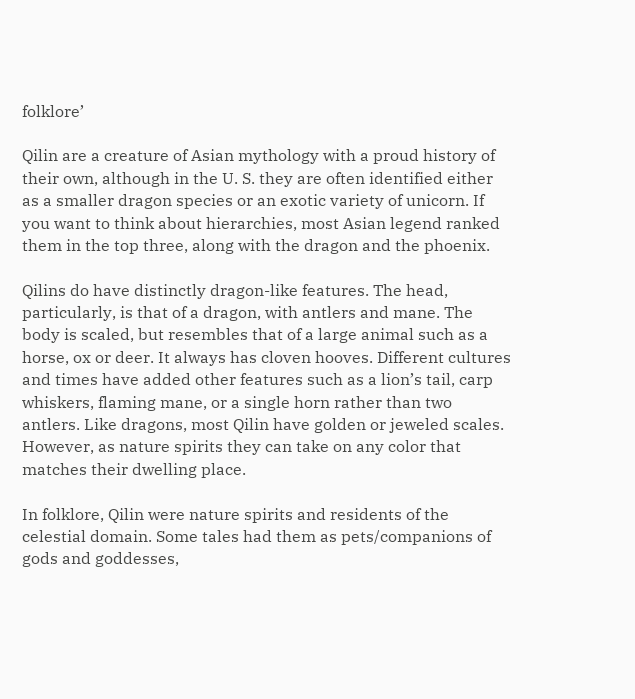folklore’

Qilin are a creature of Asian mythology with a proud history of their own, although in the U. S. they are often identified either as a smaller dragon species or an exotic variety of unicorn. If you want to think about hierarchies, most Asian legend ranked them in the top three, along with the dragon and the phoenix.

Qilins do have distinctly dragon-like features. The head, particularly, is that of a dragon, with antlers and mane. The body is scaled, but resembles that of a large animal such as a horse, ox or deer. It always has cloven hooves. Different cultures and times have added other features such as a lion’s tail, carp whiskers, flaming mane, or a single horn rather than two antlers. Like dragons, most Qilin have golden or jeweled scales. However, as nature spirits they can take on any color that matches their dwelling place.

In folklore, Qilin were nature spirits and residents of the celestial domain. Some tales had them as pets/companions of gods and goddesses,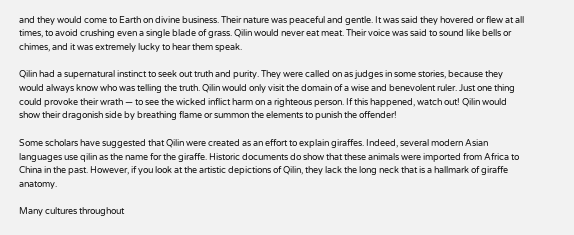and they would come to Earth on divine business. Their nature was peaceful and gentle. It was said they hovered or flew at all times, to avoid crushing even a single blade of grass. Qilin would never eat meat. Their voice was said to sound like bells or chimes, and it was extremely lucky to hear them speak.

Qilin had a supernatural instinct to seek out truth and purity. They were called on as judges in some stories, because they would always know who was telling the truth. Qilin would only visit the domain of a wise and benevolent ruler. Just one thing could provoke their wrath — to see the wicked inflict harm on a righteous person. If this happened, watch out! Qilin would show their dragonish side by breathing flame or summon the elements to punish the offender!

Some scholars have suggested that Qilin were created as an effort to explain giraffes. Indeed, several modern Asian languages use qilin as the name for the giraffe. Historic documents do show that these animals were imported from Africa to China in the past. However, if you look at the artistic depictions of Qilin, they lack the long neck that is a hallmark of giraffe anatomy.

Many cultures throughout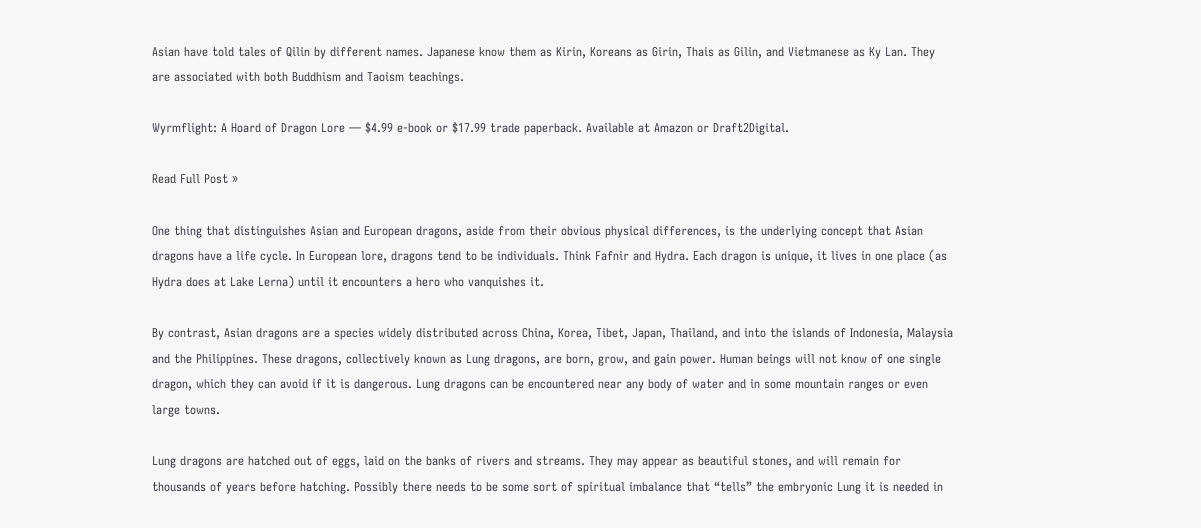Asian have told tales of Qilin by different names. Japanese know them as Kirin, Koreans as Girin, Thais as Gilin, and Vietmanese as Ky Lan. They are associated with both Buddhism and Taoism teachings.

Wyrmflight: A Hoard of Dragon Lore — $4.99 e-book or $17.99 trade paperback. Available at Amazon or Draft2Digital.

Read Full Post »

One thing that distinguishes Asian and European dragons, aside from their obvious physical differences, is the underlying concept that Asian dragons have a life cycle. In European lore, dragons tend to be individuals. Think Fafnir and Hydra. Each dragon is unique, it lives in one place (as Hydra does at Lake Lerna) until it encounters a hero who vanquishes it.

By contrast, Asian dragons are a species widely distributed across China, Korea, Tibet, Japan, Thailand, and into the islands of Indonesia, Malaysia and the Philippines. These dragons, collectively known as Lung dragons, are born, grow, and gain power. Human beings will not know of one single dragon, which they can avoid if it is dangerous. Lung dragons can be encountered near any body of water and in some mountain ranges or even large towns.

Lung dragons are hatched out of eggs, laid on the banks of rivers and streams. They may appear as beautiful stones, and will remain for thousands of years before hatching. Possibly there needs to be some sort of spiritual imbalance that “tells” the embryonic Lung it is needed in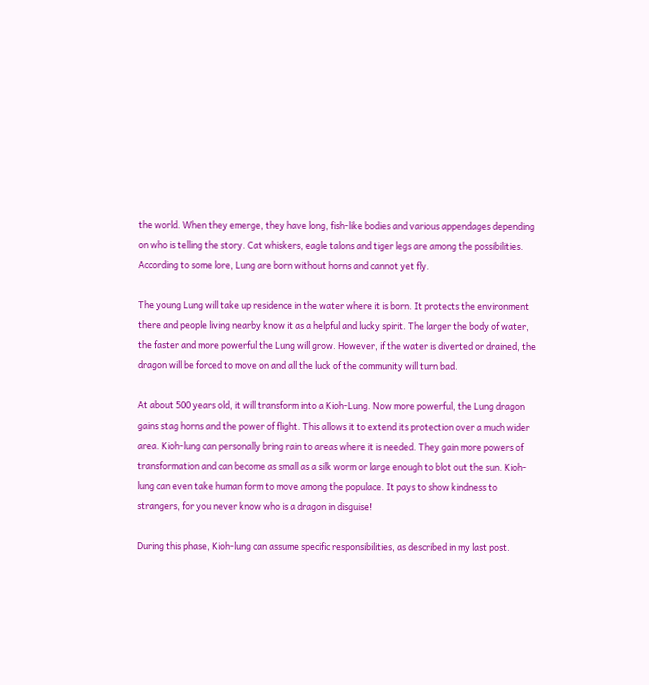the world. When they emerge, they have long, fish-like bodies and various appendages depending on who is telling the story. Cat whiskers, eagle talons and tiger legs are among the possibilities. According to some lore, Lung are born without horns and cannot yet fly.

The young Lung will take up residence in the water where it is born. It protects the environment there and people living nearby know it as a helpful and lucky spirit. The larger the body of water, the faster and more powerful the Lung will grow. However, if the water is diverted or drained, the dragon will be forced to move on and all the luck of the community will turn bad.

At about 500 years old, it will transform into a Kioh-Lung. Now more powerful, the Lung dragon gains stag horns and the power of flight. This allows it to extend its protection over a much wider area. Kioh-lung can personally bring rain to areas where it is needed. They gain more powers of transformation and can become as small as a silk worm or large enough to blot out the sun. Kioh-lung can even take human form to move among the populace. It pays to show kindness to strangers, for you never know who is a dragon in disguise!

During this phase, Kioh-lung can assume specific responsibilities, as described in my last post.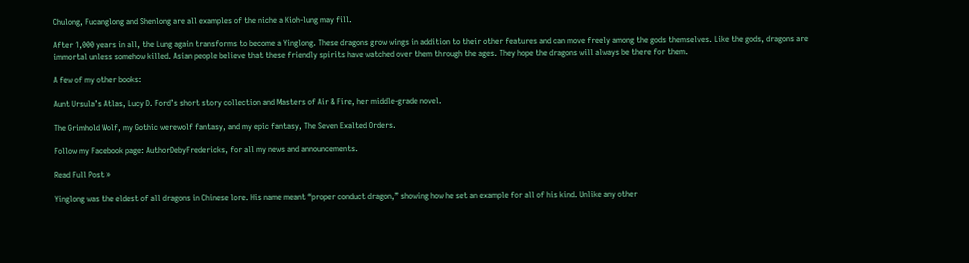Chulong, Fucanglong and Shenlong are all examples of the niche a Kioh-lung may fill.

After 1,000 years in all, the Lung again transforms to become a Yinglong. These dragons grow wings in addition to their other features and can move freely among the gods themselves. Like the gods, dragons are immortal unless somehow killed. Asian people believe that these friendly spirits have watched over them through the ages. They hope the dragons will always be there for them.

A few of my other books:

Aunt Ursula’s Atlas, Lucy D. Ford’s short story collection and Masters of Air & Fire, her middle-grade novel.

The Grimhold Wolf, my Gothic werewolf fantasy, and my epic fantasy, The Seven Exalted Orders.

Follow my Facebook page: AuthorDebyFredericks, for all my news and announcements.

Read Full Post »

Yinglong was the eldest of all dragons in Chinese lore. His name meant “proper conduct dragon,” showing how he set an example for all of his kind. Unlike any other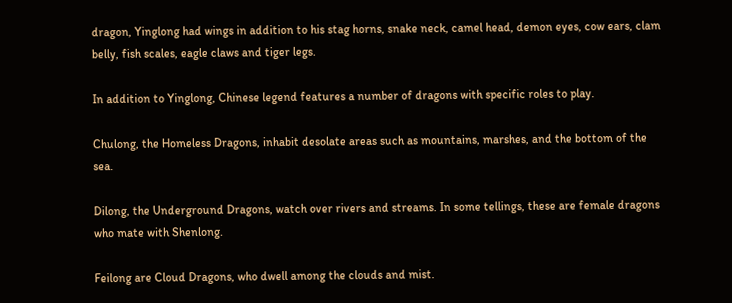dragon, Yinglong had wings in addition to his stag horns, snake neck, camel head, demon eyes, cow ears, clam belly, fish scales, eagle claws and tiger legs.

In addition to Yinglong, Chinese legend features a number of dragons with specific roles to play.

Chulong, the Homeless Dragons, inhabit desolate areas such as mountains, marshes, and the bottom of the sea.

Dilong, the Underground Dragons, watch over rivers and streams. In some tellings, these are female dragons who mate with Shenlong.

Feilong are Cloud Dragons, who dwell among the clouds and mist.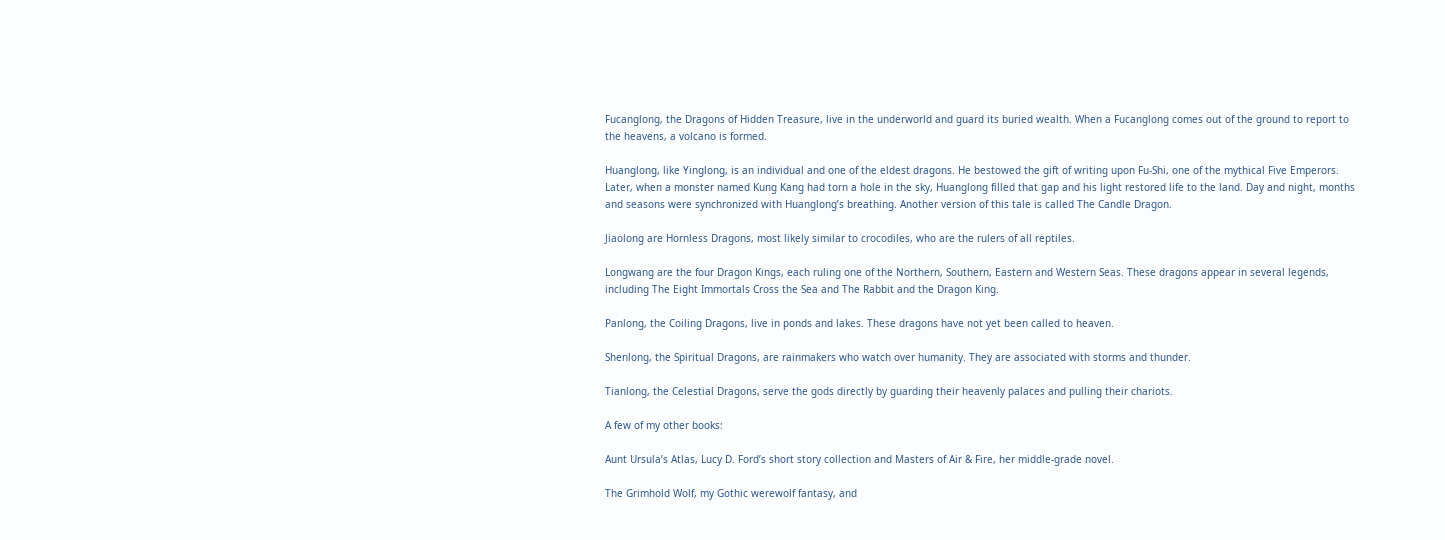Fucanglong, the Dragons of Hidden Treasure, live in the underworld and guard its buried wealth. When a Fucanglong comes out of the ground to report to the heavens, a volcano is formed.

Huanglong, like Yinglong, is an individual and one of the eldest dragons. He bestowed the gift of writing upon Fu-Shi, one of the mythical Five Emperors. Later, when a monster named Kung Kang had torn a hole in the sky, Huanglong filled that gap and his light restored life to the land. Day and night, months and seasons were synchronized with Huanglong’s breathing. Another version of this tale is called The Candle Dragon.

Jiaolong are Hornless Dragons, most likely similar to crocodiles, who are the rulers of all reptiles.

Longwang are the four Dragon Kings, each ruling one of the Northern, Southern, Eastern and Western Seas. These dragons appear in several legends, including The Eight Immortals Cross the Sea and The Rabbit and the Dragon King.

Panlong, the Coiling Dragons, live in ponds and lakes. These dragons have not yet been called to heaven.

Shenlong, the Spiritual Dragons, are rainmakers who watch over humanity. They are associated with storms and thunder.

Tianlong, the Celestial Dragons, serve the gods directly by guarding their heavenly palaces and pulling their chariots.

A few of my other books:

Aunt Ursula’s Atlas, Lucy D. Ford’s short story collection and Masters of Air & Fire, her middle-grade novel.

The Grimhold Wolf, my Gothic werewolf fantasy, and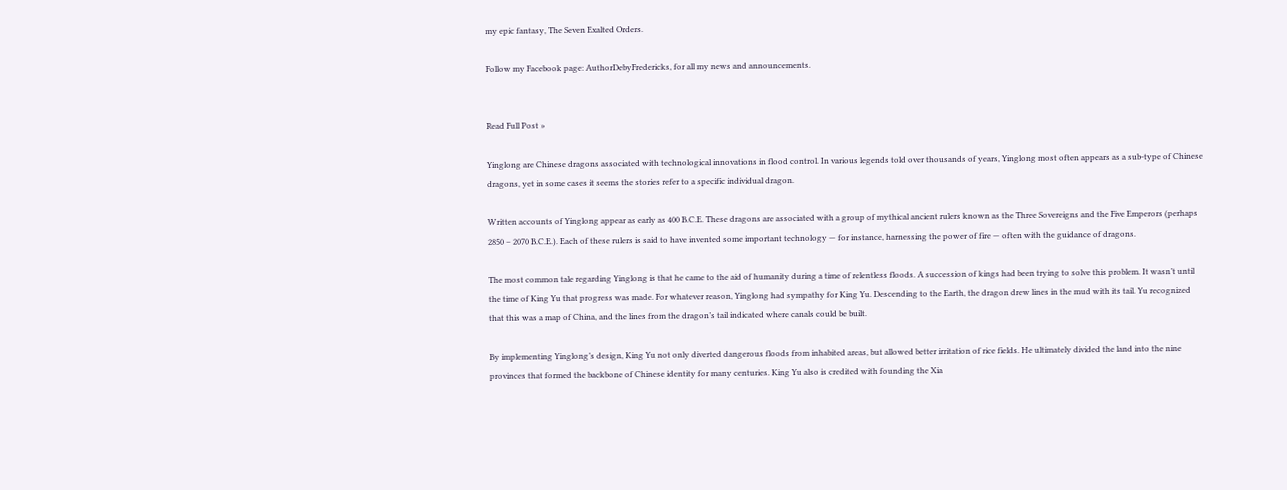my epic fantasy, The Seven Exalted Orders.

Follow my Facebook page: AuthorDebyFredericks, for all my news and announcements.


Read Full Post »

Yinglong are Chinese dragons associated with technological innovations in flood control. In various legends told over thousands of years, Yinglong most often appears as a sub-type of Chinese dragons, yet in some cases it seems the stories refer to a specific individual dragon.

Written accounts of Yinglong appear as early as 400 B.C.E. These dragons are associated with a group of mythical ancient rulers known as the Three Sovereigns and the Five Emperors (perhaps 2850 – 2070 B.C.E.). Each of these rulers is said to have invented some important technology — for instance, harnessing the power of fire — often with the guidance of dragons.

The most common tale regarding Yinglong is that he came to the aid of humanity during a time of relentless floods. A succession of kings had been trying to solve this problem. It wasn’t until the time of King Yu that progress was made. For whatever reason, Yinglong had sympathy for King Yu. Descending to the Earth, the dragon drew lines in the mud with its tail. Yu recognized that this was a map of China, and the lines from the dragon’s tail indicated where canals could be built.

By implementing Yinglong’s design, King Yu not only diverted dangerous floods from inhabited areas, but allowed better irritation of rice fields. He ultimately divided the land into the nine provinces that formed the backbone of Chinese identity for many centuries. King Yu also is credited with founding the Xia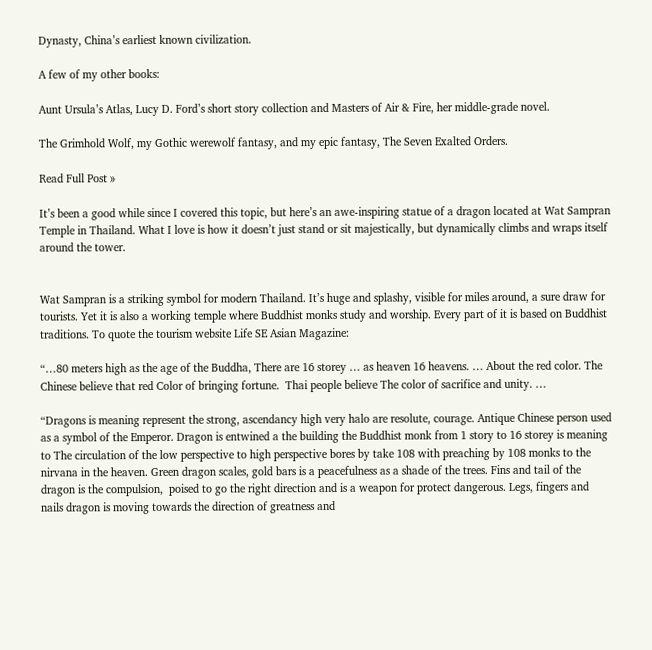Dynasty, China’s earliest known civilization.

A few of my other books:

Aunt Ursula’s Atlas, Lucy D. Ford’s short story collection and Masters of Air & Fire, her middle-grade novel.

The Grimhold Wolf, my Gothic werewolf fantasy, and my epic fantasy, The Seven Exalted Orders.

Read Full Post »

It’s been a good while since I covered this topic, but here’s an awe-inspiring statue of a dragon located at Wat Sampran Temple in Thailand. What I love is how it doesn’t just stand or sit majestically, but dynamically climbs and wraps itself around the tower.


Wat Sampran is a striking symbol for modern Thailand. It’s huge and splashy, visible for miles around, a sure draw for tourists. Yet it is also a working temple where Buddhist monks study and worship. Every part of it is based on Buddhist traditions. To quote the tourism website Life SE Asian Magazine:

“…80 meters high as the age of the Buddha, There are 16 storey … as heaven 16 heavens. … About the red color. The Chinese believe that red Color of bringing fortune.  Thai people believe The color of sacrifice and unity. …

“Dragons is meaning represent the strong, ascendancy high very halo are resolute, courage. Antique Chinese person used as a symbol of the Emperor. Dragon is entwined a the building the Buddhist monk from 1 story to 16 storey is meaning to The circulation of the low perspective to high perspective bores by take 108 with preaching by 108 monks to the nirvana in the heaven. Green dragon scales, gold bars is a peacefulness as a shade of the trees. Fins and tail of the dragon is the compulsion,  poised to go the right direction and is a weapon for protect dangerous. Legs, fingers and nails dragon is moving towards the direction of greatness and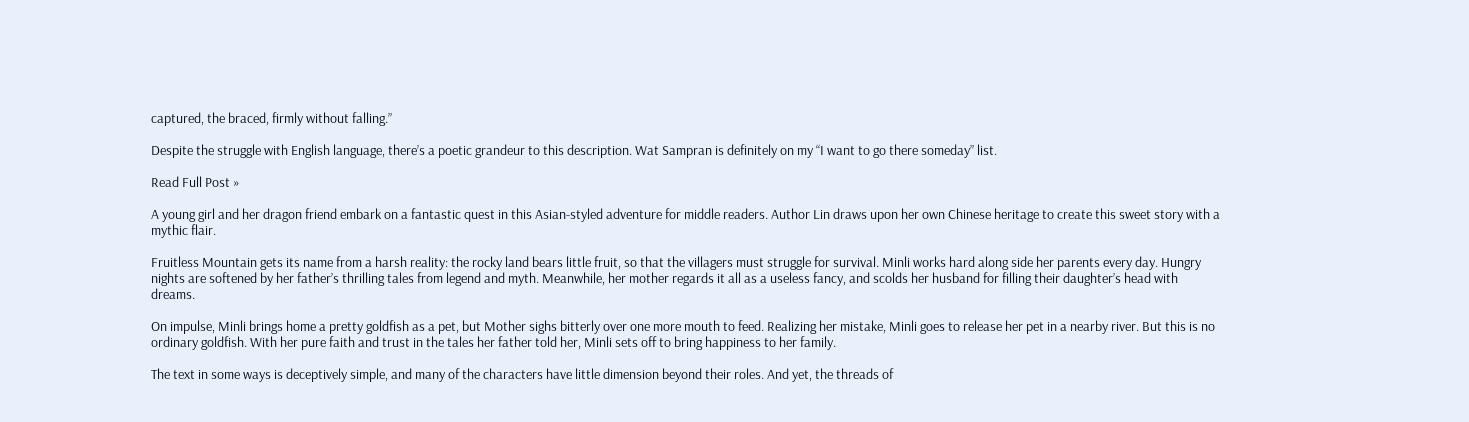captured, the braced, firmly without falling.”

Despite the struggle with English language, there’s a poetic grandeur to this description. Wat Sampran is definitely on my “I want to go there someday” list.

Read Full Post »

A young girl and her dragon friend embark on a fantastic quest in this Asian-styled adventure for middle readers. Author Lin draws upon her own Chinese heritage to create this sweet story with a mythic flair.

Fruitless Mountain gets its name from a harsh reality: the rocky land bears little fruit, so that the villagers must struggle for survival. Minli works hard along side her parents every day. Hungry nights are softened by her father’s thrilling tales from legend and myth. Meanwhile, her mother regards it all as a useless fancy, and scolds her husband for filling their daughter’s head with dreams.

On impulse, Minli brings home a pretty goldfish as a pet, but Mother sighs bitterly over one more mouth to feed. Realizing her mistake, Minli goes to release her pet in a nearby river. But this is no ordinary goldfish. With her pure faith and trust in the tales her father told her, Minli sets off to bring happiness to her family.

The text in some ways is deceptively simple, and many of the characters have little dimension beyond their roles. And yet, the threads of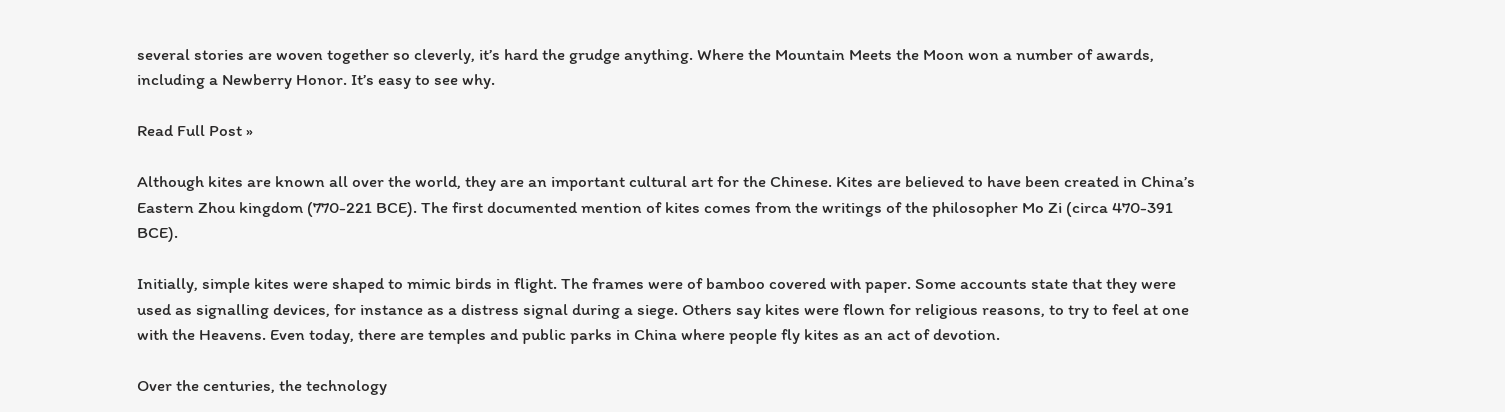several stories are woven together so cleverly, it’s hard the grudge anything. Where the Mountain Meets the Moon won a number of awards, including a Newberry Honor. It’s easy to see why.

Read Full Post »

Although kites are known all over the world, they are an important cultural art for the Chinese. Kites are believed to have been created in China’s Eastern Zhou kingdom (770-221 BCE). The first documented mention of kites comes from the writings of the philosopher Mo Zi (circa 470-391 BCE).

Initially, simple kites were shaped to mimic birds in flight. The frames were of bamboo covered with paper. Some accounts state that they were used as signalling devices, for instance as a distress signal during a siege. Others say kites were flown for religious reasons, to try to feel at one with the Heavens. Even today, there are temples and public parks in China where people fly kites as an act of devotion.

Over the centuries, the technology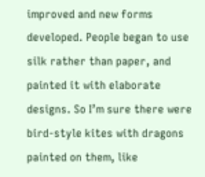improved and new forms developed. People began to use silk rather than paper, and painted it with elaborate designs. So I’m sure there were bird-style kites with dragons painted on them, like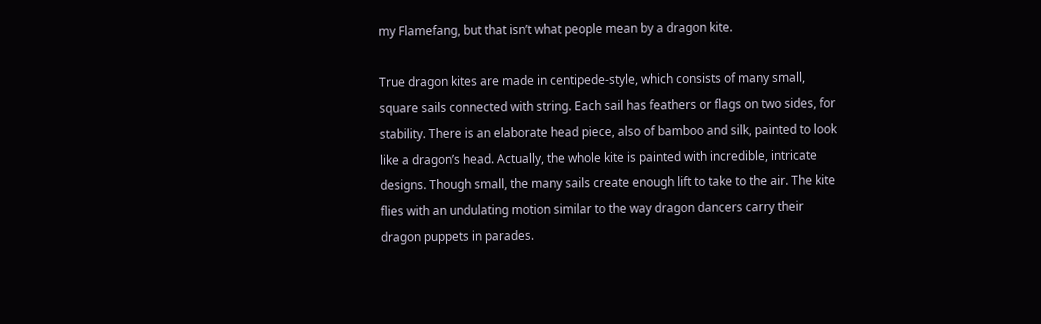my Flamefang, but that isn’t what people mean by a dragon kite.

True dragon kites are made in centipede-style, which consists of many small, square sails connected with string. Each sail has feathers or flags on two sides, for stability. There is an elaborate head piece, also of bamboo and silk, painted to look like a dragon’s head. Actually, the whole kite is painted with incredible, intricate designs. Though small, the many sails create enough lift to take to the air. The kite flies with an undulating motion similar to the way dragon dancers carry their dragon puppets in parades.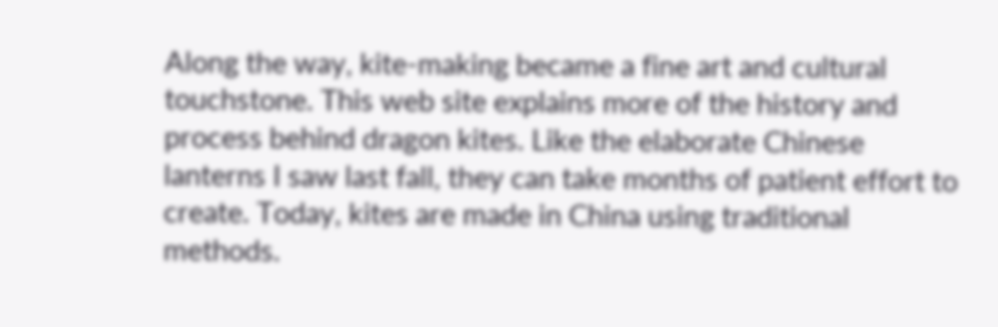Along the way, kite-making became a fine art and cultural touchstone. This web site explains more of the history and process behind dragon kites. Like the elaborate Chinese lanterns I saw last fall, they can take months of patient effort to create. Today, kites are made in China using traditional methods.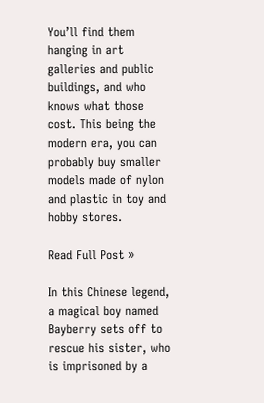You’ll find them hanging in art galleries and public buildings, and who knows what those cost. This being the modern era, you can probably buy smaller models made of nylon and plastic in toy and hobby stores.

Read Full Post »

In this Chinese legend, a magical boy named Bayberry sets off to rescue his sister, who is imprisoned by a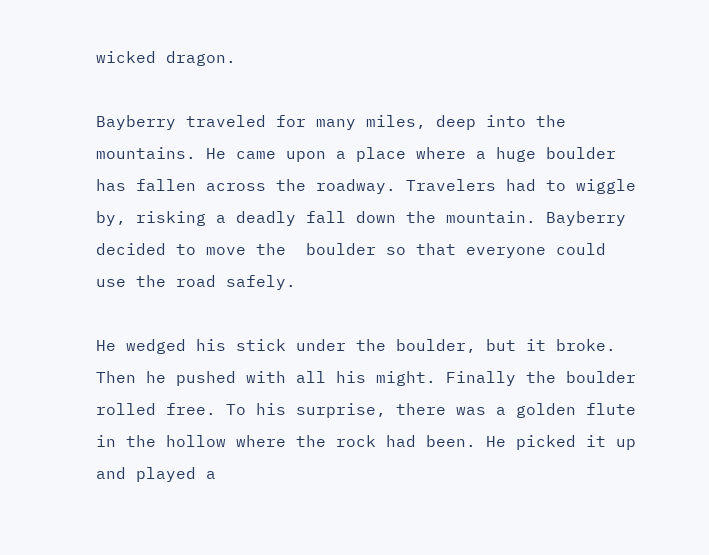wicked dragon.

Bayberry traveled for many miles, deep into the mountains. He came upon a place where a huge boulder has fallen across the roadway. Travelers had to wiggle by, risking a deadly fall down the mountain. Bayberry decided to move the  boulder so that everyone could use the road safely.

He wedged his stick under the boulder, but it broke. Then he pushed with all his might. Finally the boulder rolled free. To his surprise, there was a golden flute in the hollow where the rock had been. He picked it up and played a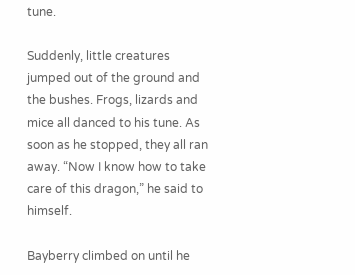tune.

Suddenly, little creatures jumped out of the ground and the bushes. Frogs, lizards and mice all danced to his tune. As soon as he stopped, they all ran away. “Now I know how to take care of this dragon,” he said to himself.

Bayberry climbed on until he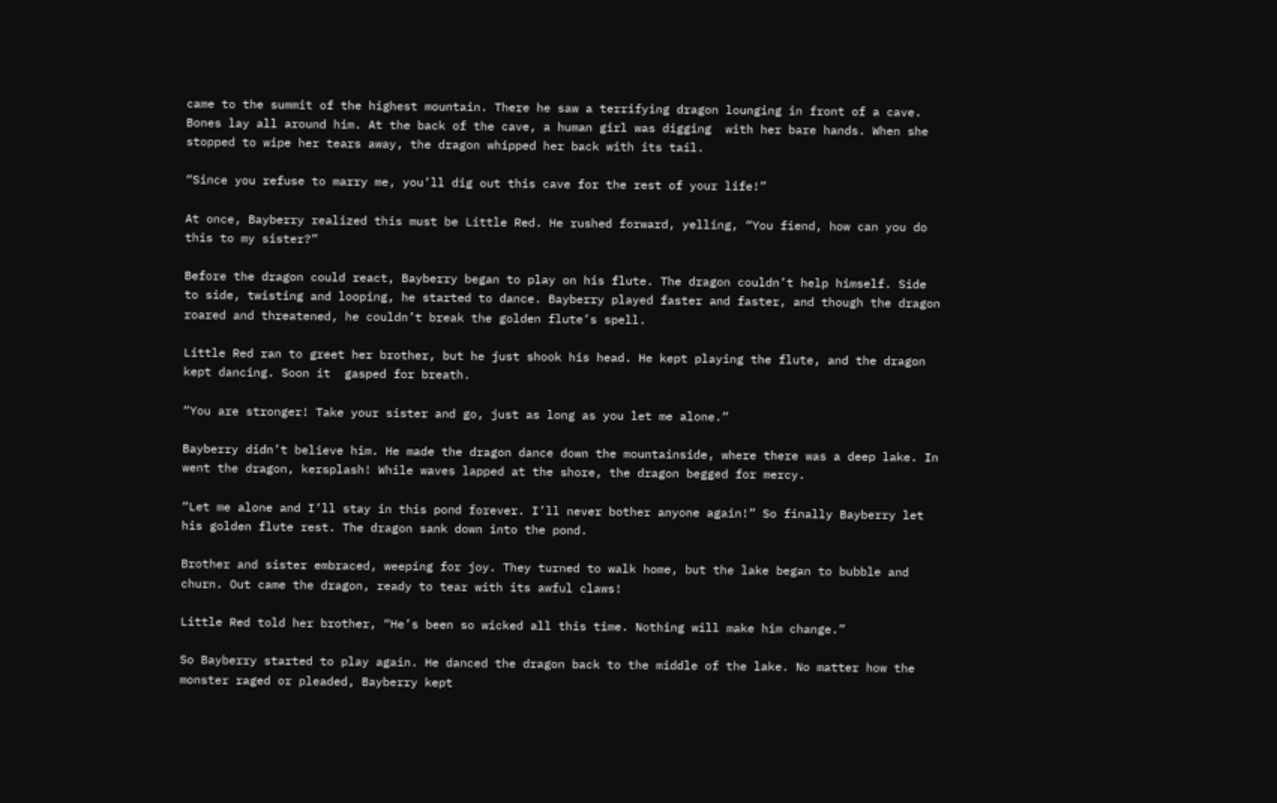came to the summit of the highest mountain. There he saw a terrifying dragon lounging in front of a cave. Bones lay all around him. At the back of the cave, a human girl was digging  with her bare hands. When she stopped to wipe her tears away, the dragon whipped her back with its tail.

“Since you refuse to marry me, you’ll dig out this cave for the rest of your life!”

At once, Bayberry realized this must be Little Red. He rushed forward, yelling, “You fiend, how can you do this to my sister?”

Before the dragon could react, Bayberry began to play on his flute. The dragon couldn’t help himself. Side to side, twisting and looping, he started to dance. Bayberry played faster and faster, and though the dragon roared and threatened, he couldn’t break the golden flute’s spell.

Little Red ran to greet her brother, but he just shook his head. He kept playing the flute, and the dragon kept dancing. Soon it  gasped for breath.

“You are stronger! Take your sister and go, just as long as you let me alone.”

Bayberry didn’t believe him. He made the dragon dance down the mountainside, where there was a deep lake. In went the dragon, kersplash! While waves lapped at the shore, the dragon begged for mercy.

“Let me alone and I’ll stay in this pond forever. I’ll never bother anyone again!” So finally Bayberry let his golden flute rest. The dragon sank down into the pond.

Brother and sister embraced, weeping for joy. They turned to walk home, but the lake began to bubble and churn. Out came the dragon, ready to tear with its awful claws!

Little Red told her brother, “He’s been so wicked all this time. Nothing will make him change.”

So Bayberry started to play again. He danced the dragon back to the middle of the lake. No matter how the monster raged or pleaded, Bayberry kept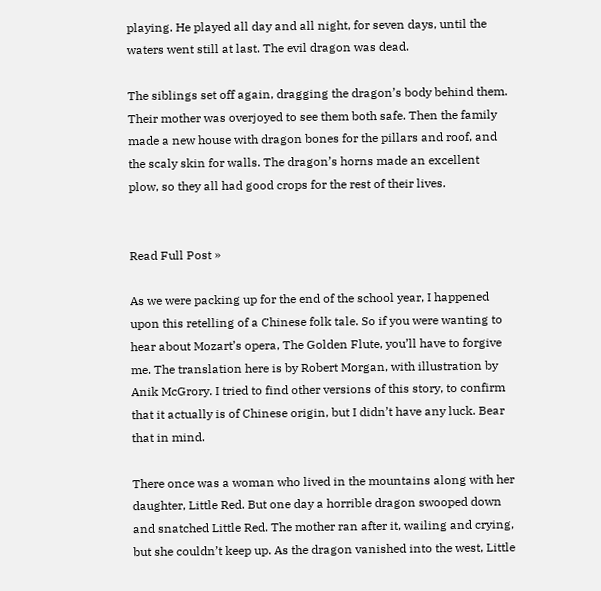playing. He played all day and all night, for seven days, until the waters went still at last. The evil dragon was dead.

The siblings set off again, dragging the dragon’s body behind them. Their mother was overjoyed to see them both safe. Then the family made a new house with dragon bones for the pillars and roof, and the scaly skin for walls. The dragon’s horns made an excellent plow, so they all had good crops for the rest of their lives.


Read Full Post »

As we were packing up for the end of the school year, I happened upon this retelling of a Chinese folk tale. So if you were wanting to hear about Mozart’s opera, The Golden Flute, you’ll have to forgive me. The translation here is by Robert Morgan, with illustration by Anik McGrory. I tried to find other versions of this story, to confirm that it actually is of Chinese origin, but I didn’t have any luck. Bear that in mind.

There once was a woman who lived in the mountains along with her daughter, Little Red. But one day a horrible dragon swooped down and snatched Little Red. The mother ran after it, wailing and crying, but she couldn’t keep up. As the dragon vanished into the west, Little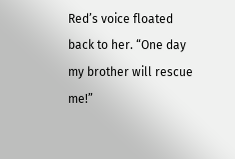Red’s voice floated back to her. “One day my brother will rescue me!”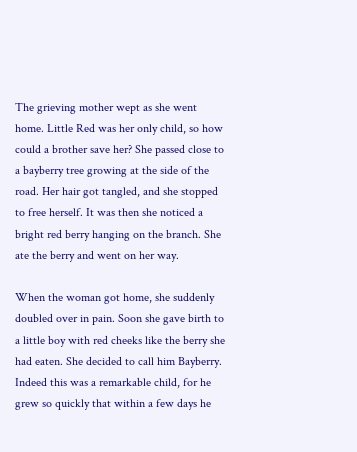The grieving mother wept as she went home. Little Red was her only child, so how could a brother save her? She passed close to a bayberry tree growing at the side of the road. Her hair got tangled, and she stopped to free herself. It was then she noticed a bright red berry hanging on the branch. She ate the berry and went on her way.

When the woman got home, she suddenly doubled over in pain. Soon she gave birth to a little boy with red cheeks like the berry she had eaten. She decided to call him Bayberry. Indeed this was a remarkable child, for he grew so quickly that within a few days he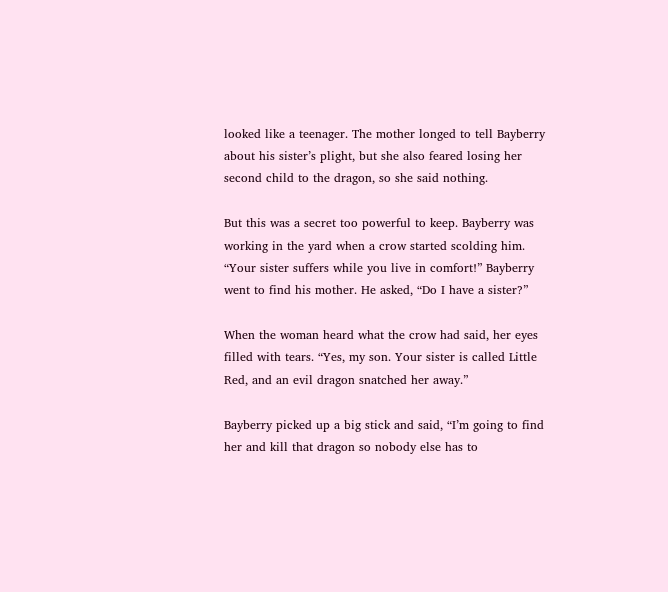looked like a teenager. The mother longed to tell Bayberry about his sister’s plight, but she also feared losing her second child to the dragon, so she said nothing.

But this was a secret too powerful to keep. Bayberry was working in the yard when a crow started scolding him. “Your sister suffers while you live in comfort!” Bayberry went to find his mother. He asked, “Do I have a sister?”

When the woman heard what the crow had said, her eyes filled with tears. “Yes, my son. Your sister is called Little Red, and an evil dragon snatched her away.”

Bayberry picked up a big stick and said, “I’m going to find her and kill that dragon so nobody else has to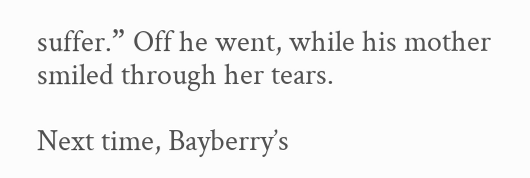suffer.” Off he went, while his mother smiled through her tears.

Next time, Bayberry’s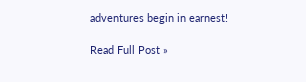adventures begin in earnest!

Read Full Post »